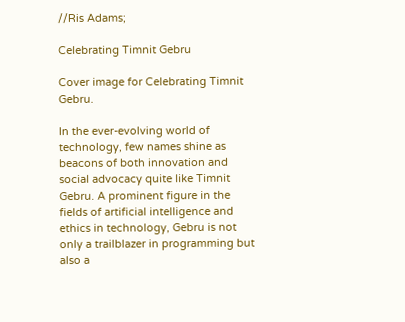//Ris Adams;

Celebrating Timnit Gebru

Cover image for Celebrating Timnit Gebru.

In the ever-evolving world of technology, few names shine as beacons of both innovation and social advocacy quite like Timnit Gebru. A prominent figure in the fields of artificial intelligence and ethics in technology, Gebru is not only a trailblazer in programming but also a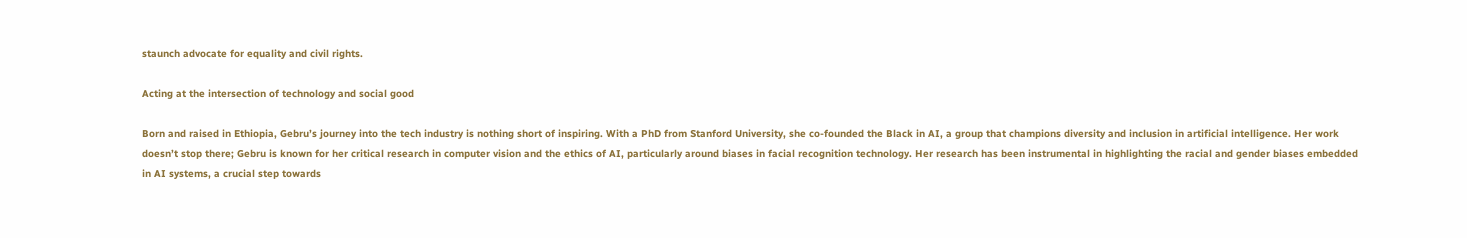staunch advocate for equality and civil rights.

Acting at the intersection of technology and social good

Born and raised in Ethiopia, Gebru’s journey into the tech industry is nothing short of inspiring. With a PhD from Stanford University, she co-founded the Black in AI, a group that champions diversity and inclusion in artificial intelligence. Her work doesn’t stop there; Gebru is known for her critical research in computer vision and the ethics of AI, particularly around biases in facial recognition technology. Her research has been instrumental in highlighting the racial and gender biases embedded in AI systems, a crucial step towards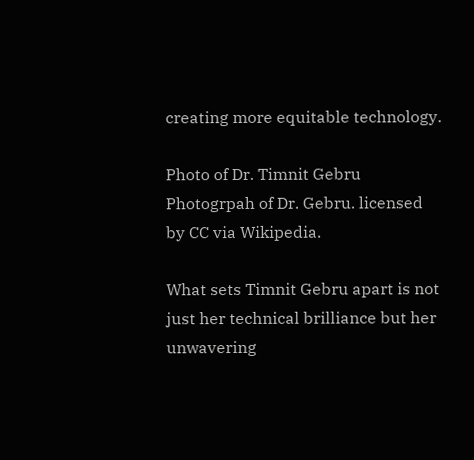creating more equitable technology.

Photo of Dr. Timnit Gebru
Photogrpah of Dr. Gebru. licensed by CC via Wikipedia.

What sets Timnit Gebru apart is not just her technical brilliance but her unwavering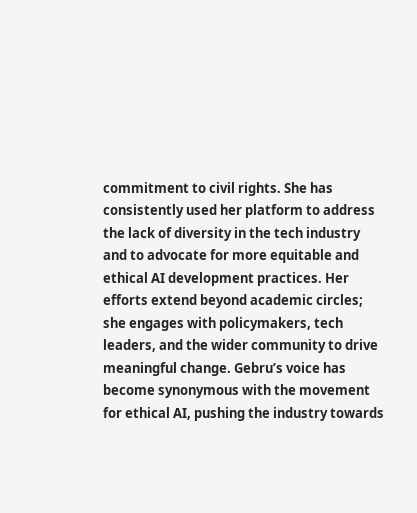commitment to civil rights. She has consistently used her platform to address the lack of diversity in the tech industry and to advocate for more equitable and ethical AI development practices. Her efforts extend beyond academic circles; she engages with policymakers, tech leaders, and the wider community to drive meaningful change. Gebru’s voice has become synonymous with the movement for ethical AI, pushing the industry towards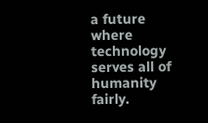a future where technology serves all of humanity fairly.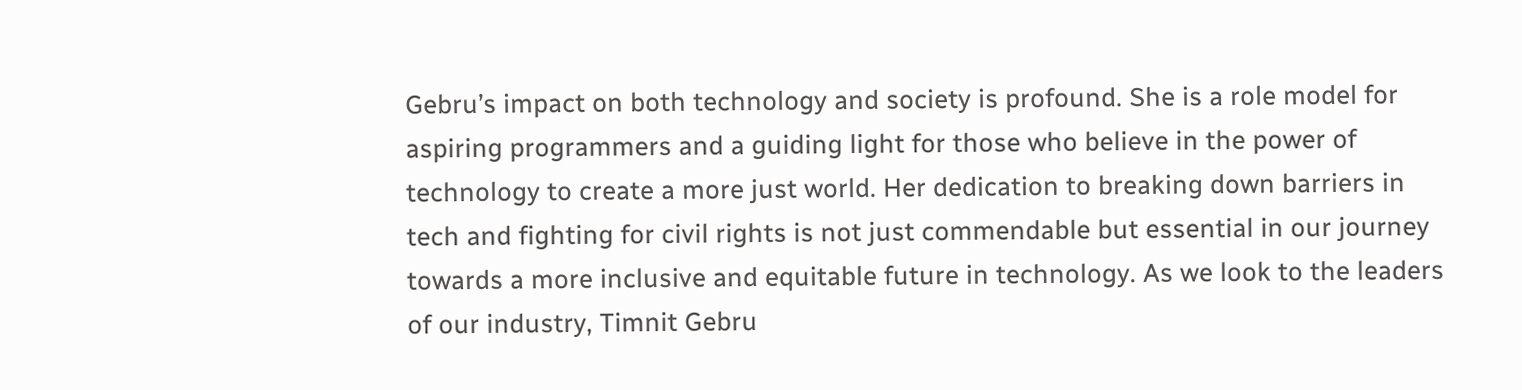Gebru’s impact on both technology and society is profound. She is a role model for aspiring programmers and a guiding light for those who believe in the power of technology to create a more just world. Her dedication to breaking down barriers in tech and fighting for civil rights is not just commendable but essential in our journey towards a more inclusive and equitable future in technology. As we look to the leaders of our industry, Timnit Gebru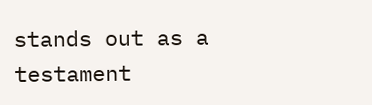stands out as a testament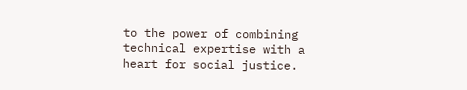to the power of combining technical expertise with a heart for social justice.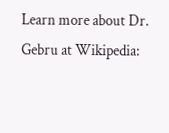Learn more about Dr. Gebru at Wikipedia: